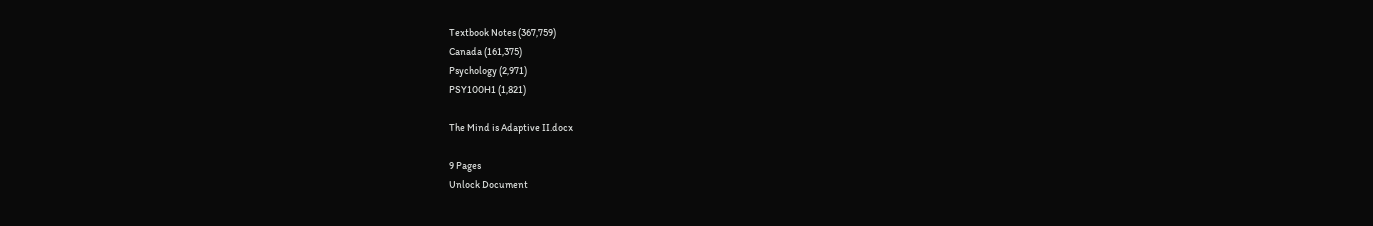Textbook Notes (367,759)
Canada (161,375)
Psychology (2,971)
PSY100H1 (1,821)

The Mind is Adaptive II.docx

9 Pages
Unlock Document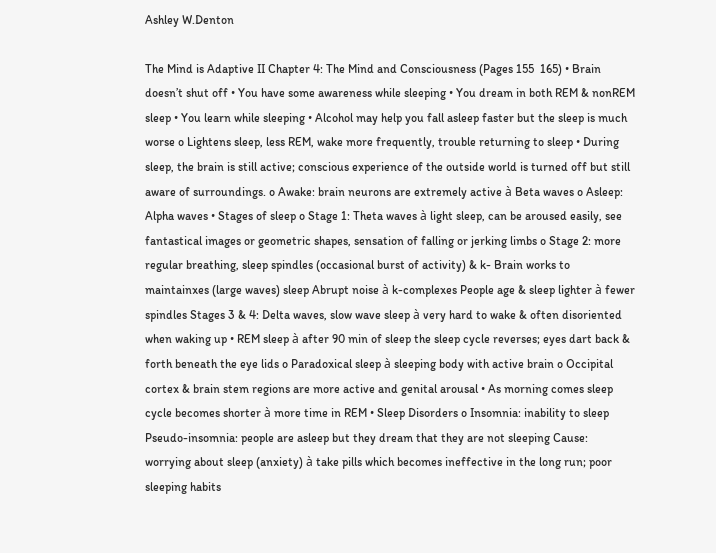Ashley W.Denton

The Mind is Adaptive II Chapter 4: The Mind and Consciousness (Pages 155  165) • Brain doesn’t shut off • You have some awareness while sleeping • You dream in both REM & nonREM sleep • You learn while sleeping • Alcohol may help you fall asleep faster but the sleep is much worse o Lightens sleep, less REM, wake more frequently, trouble returning to sleep • During sleep, the brain is still active; conscious experience of the outside world is turned off but still aware of surroundings. o Awake: brain neurons are extremely active à Beta waves o Asleep: Alpha waves • Stages of sleep o Stage 1: Theta waves à light sleep, can be aroused easily, see fantastical images or geometric shapes, sensation of falling or jerking limbs o Stage 2: more regular breathing, sleep spindles (occasional burst of activity) & k- Brain works to maintainxes (large waves) sleep Abrupt noise à k-complexes People age & sleep lighter à fewer spindles Stages 3 & 4: Delta waves, slow wave sleep à very hard to wake & often disoriented when waking up • REM sleep à after 90 min of sleep the sleep cycle reverses; eyes dart back & forth beneath the eye lids o Paradoxical sleep à sleeping body with active brain o Occipital cortex & brain stem regions are more active and genital arousal • As morning comes sleep cycle becomes shorter à more time in REM • Sleep Disorders o Insomnia: inability to sleep Pseudo-insomnia: people are asleep but they dream that they are not sleeping Cause: worrying about sleep (anxiety) à take pills which becomes ineffective in the long run; poor sleeping habits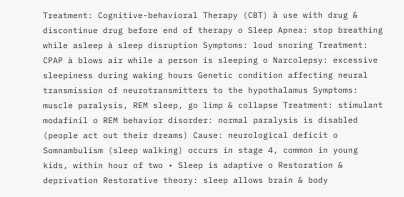Treatment: Cognitive-behavioral Therapy (CBT) à use with drug & discontinue drug before end of therapy o Sleep Apnea: stop breathing while asleep à sleep disruption Symptoms: loud snoring Treatment: CPAP à blows air while a person is sleeping o Narcolepsy: excessive sleepiness during waking hours Genetic condition affecting neural transmission of neurotransmitters to the hypothalamus Symptoms: muscle paralysis, REM sleep, go limp & collapse Treatment: stimulant modafinil o REM behavior disorder: normal paralysis is disabled (people act out their dreams) Cause: neurological deficit o Somnambulism (sleep walking) occurs in stage 4, common in young kids, within hour of two • Sleep is adaptive o Restoration & deprivation Restorative theory: sleep allows brain & body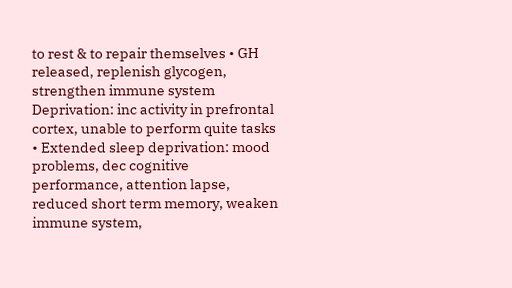to rest & to repair themselves • GH released, replenish glycogen, strengthen immune system Deprivation: inc activity in prefrontal cortex, unable to perform quite tasks • Extended sleep deprivation: mood problems, dec cognitive performance, attention lapse, reduced short term memory, weaken immune system,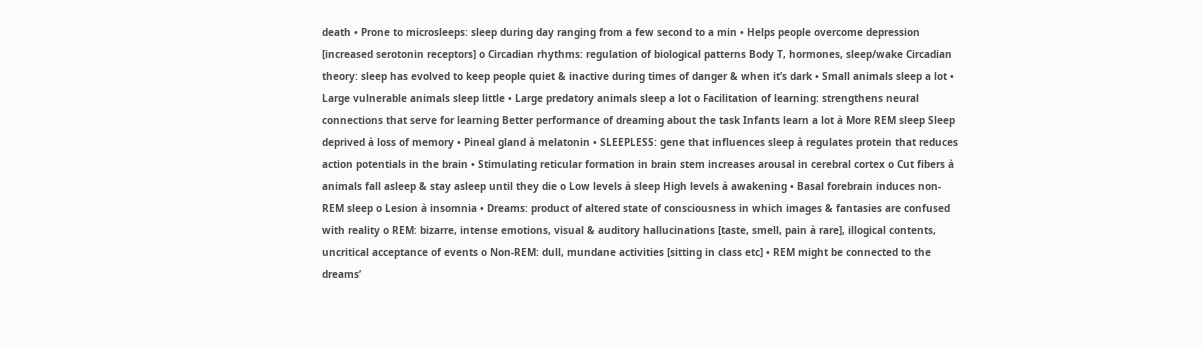death • Prone to microsleeps: sleep during day ranging from a few second to a min • Helps people overcome depression [increased serotonin receptors] o Circadian rhythms: regulation of biological patterns Body T, hormones, sleep/wake Circadian theory: sleep has evolved to keep people quiet & inactive during times of danger & when it’s dark • Small animals sleep a lot • Large vulnerable animals sleep little • Large predatory animals sleep a lot o Facilitation of learning: strengthens neural connections that serve for learning Better performance of dreaming about the task Infants learn a lot à More REM sleep Sleep deprived à loss of memory • Pineal gland à melatonin • SLEEPLESS: gene that influences sleep à regulates protein that reduces action potentials in the brain • Stimulating reticular formation in brain stem increases arousal in cerebral cortex o Cut fibers à animals fall asleep & stay asleep until they die o Low levels à sleep High levels à awakening • Basal forebrain induces non-REM sleep o Lesion à insomnia • Dreams: product of altered state of consciousness in which images & fantasies are confused with reality o REM: bizarre, intense emotions, visual & auditory hallucinations [taste, smell, pain à rare], illogical contents, uncritical acceptance of events o Non-REM: dull, mundane activities [sitting in class etc] • REM might be connected to the dreams’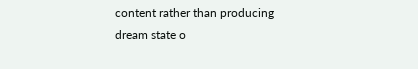content rather than producing dream state o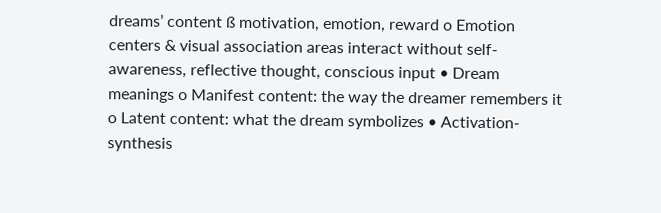dreams’ content ß motivation, emotion, reward o Emotion centers & visual association areas interact without self-awareness, reflective thought, conscious input • Dream meanings o Manifest content: the way the dreamer remembers it o Latent content: what the dream symbolizes • Activation-synthesis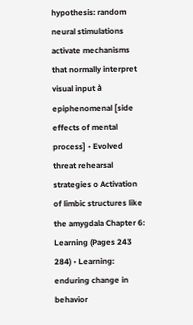hypothesis: random neural stimulations activate mechanisms that normally interpret visual input à epiphenomenal [side effects of mental process] • Evolved threat rehearsal strategies o Activation of limbic structures like the amygdala Chapter 6: Learning (Pages 243  284) • Learning: enduring change in behavior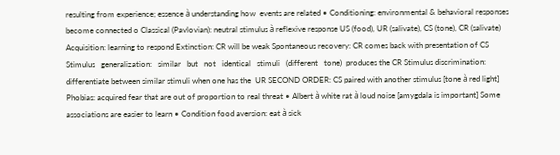resulting from experience; essence à understanding how  events are related • Conditioning: environmental & behavioral responses become connected o Classical (Pavlovian): neutral stimulus à reflexive response US (food), UR (salivate), CS (tone), CR (salivate) Acquisition: learning to respond Extinction: CR will be weak Spontaneous recovery: CR comes back with presentation of CS Stimulus   generalization:   similar   but   not   identical   stimuli   (different   tone)  produces the CR Stimulus discrimination: differentiate between similar stimuli when one has the  UR SECOND ORDER: CS paired with another stimulus [tone à red light] Phobias: acquired fear that are out of proportion to real threat • Albert à white rat à loud noise [amygdala is important] Some associations are easier to learn • Condition food aversion: eat à sick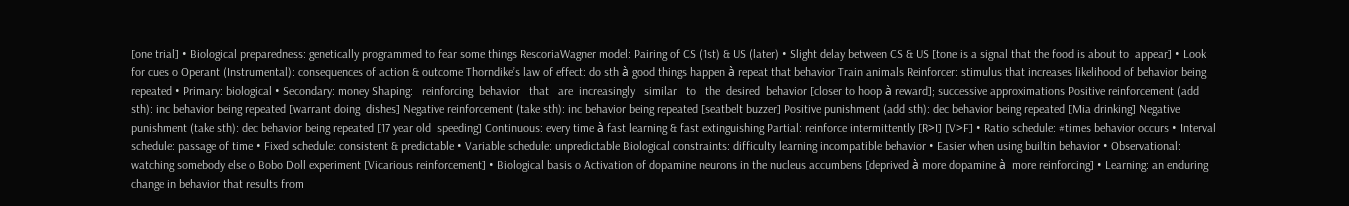[one trial] • Biological preparedness: genetically programmed to fear some things RescoriaWagner model: Pairing of CS (1st) & US (later) • Slight delay between CS & US [tone is a signal that the food is about to  appear] • Look for cues o Operant (Instrumental): consequences of action & outcome Thorndike’s law of effect: do sth à good things happen à repeat that behavior Train animals Reinforcer: stimulus that increases likelihood of behavior being repeated • Primary: biological • Secondary: money Shaping:   reinforcing  behavior   that   are  increasingly   similar   to   the  desired  behavior [closer to hoop à reward]; successive approximations Positive reinforcement (add sth): inc behavior being repeated [warrant doing  dishes] Negative reinforcement (take sth): inc behavior being repeated [seatbelt buzzer] Positive punishment (add sth): dec behavior being repeated [Mia drinking] Negative punishment (take sth): dec behavior being repeated [17 year old  speeding] Continuous: every time à fast learning & fast extinguishing Partial: reinforce intermittently [R>I] [V>F] • Ratio schedule: #times behavior occurs • Interval schedule: passage of time • Fixed schedule: consistent & predictable • Variable schedule: unpredictable Biological constraints: difficulty learning incompatible behavior • Easier when using builtin behavior • Observational: watching somebody else o Bobo Doll experiment [Vicarious reinforcement] • Biological basis o Activation of dopamine neurons in the nucleus accumbens [deprived à more dopamine à  more reinforcing] • Learning: an enduring change in behavior that results from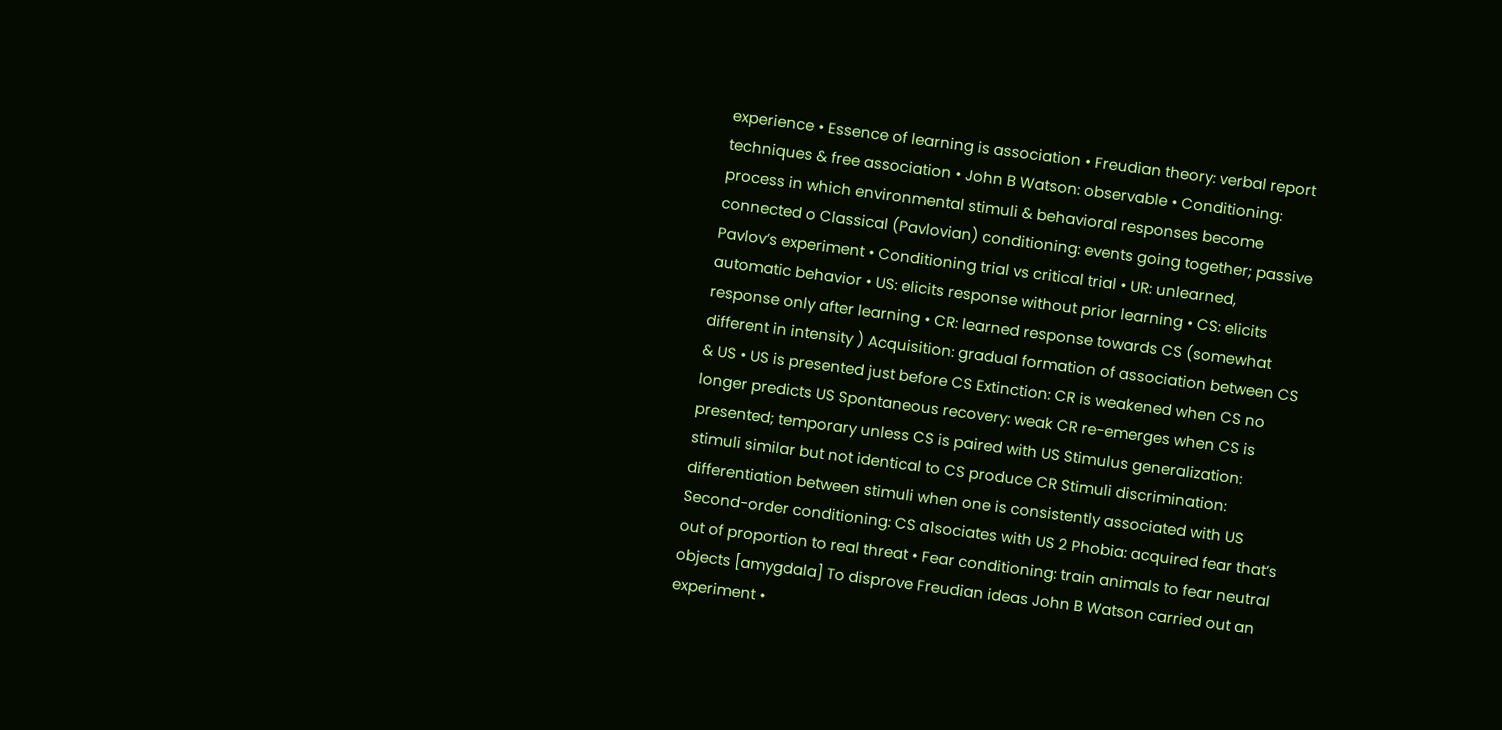experience • Essence of learning is association • Freudian theory: verbal report techniques & free association • John B Watson: observable • Conditioning: process in which environmental stimuli & behavioral responses become connected o Classical (Pavlovian) conditioning: events going together; passive Pavlov’s experiment • Conditioning trial vs critical trial • UR: unlearned, automatic behavior • US: elicits response without prior learning • CS: elicits response only after learning • CR: learned response towards CS (somewhat different in intensity ) Acquisition: gradual formation of association between CS & US • US is presented just before CS Extinction: CR is weakened when CS no longer predicts US Spontaneous recovery: weak CR re-emerges when CS is presented; temporary unless CS is paired with US Stimulus generalization: stimuli similar but not identical to CS produce CR Stimuli discrimination: differentiation between stimuli when one is consistently associated with US Second-order conditioning: CS a1sociates with US 2 Phobia: acquired fear that’s out of proportion to real threat • Fear conditioning: train animals to fear neutral objects [amygdala] To disprove Freudian ideas John B Watson carried out an experiment •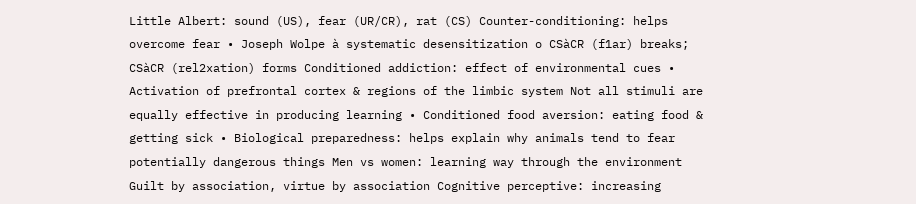Little Albert: sound (US), fear (UR/CR), rat (CS) Counter-conditioning: helps overcome fear • Joseph Wolpe à systematic desensitization o CSàCR (f1ar) breaks; CSàCR (rel2xation) forms Conditioned addiction: effect of environmental cues • Activation of prefrontal cortex & regions of the limbic system Not all stimuli are equally effective in producing learning • Conditioned food aversion: eating food & getting sick • Biological preparedness: helps explain why animals tend to fear potentially dangerous things Men vs women: learning way through the environment Guilt by association, virtue by association Cognitive perceptive: increasing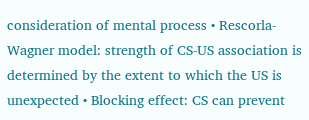consideration of mental process • Rescorla-Wagner model: strength of CS-US association is determined by the extent to which the US is unexpected • Blocking effect: CS can prevent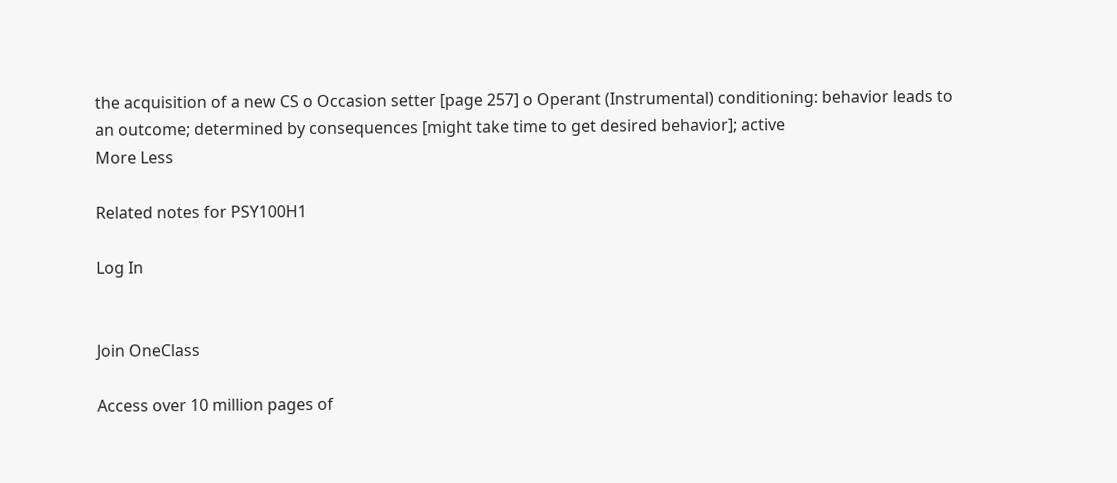the acquisition of a new CS o Occasion setter [page 257] o Operant (Instrumental) conditioning: behavior leads to an outcome; determined by consequences [might take time to get desired behavior]; active
More Less

Related notes for PSY100H1

Log In


Join OneClass

Access over 10 million pages of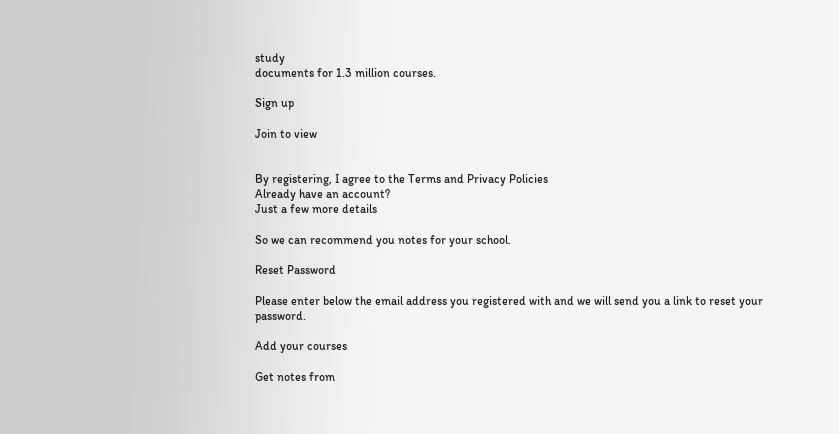study
documents for 1.3 million courses.

Sign up

Join to view


By registering, I agree to the Terms and Privacy Policies
Already have an account?
Just a few more details

So we can recommend you notes for your school.

Reset Password

Please enter below the email address you registered with and we will send you a link to reset your password.

Add your courses

Get notes from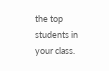the top students in your class.